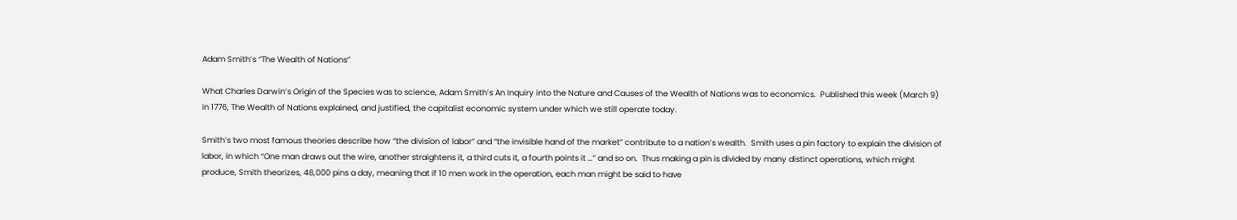Adam Smith’s “The Wealth of Nations”

What Charles Darwin’s Origin of the Species was to science, Adam Smith’s An Inquiry into the Nature and Causes of the Wealth of Nations was to economics.  Published this week (March 9) in 1776, The Wealth of Nations explained, and justified, the capitalist economic system under which we still operate today.

Smith’s two most famous theories describe how “the division of labor” and “the invisible hand of the market” contribute to a nation’s wealth.  Smith uses a pin factory to explain the division of labor, in which “One man draws out the wire, another straightens it, a third cuts it, a fourth points it …” and so on.  Thus making a pin is divided by many distinct operations, which might produce, Smith theorizes, 48,000 pins a day, meaning that if 10 men work in the operation, each man might be said to have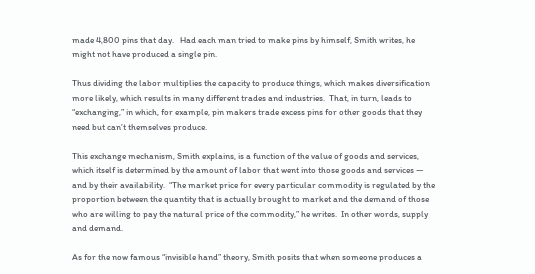made 4,800 pins that day.   Had each man tried to make pins by himself, Smith writes, he might not have produced a single pin.

Thus dividing the labor multiplies the capacity to produce things, which makes diversification more likely, which results in many different trades and industries.  That, in turn, leads to “exchanging,” in which, for example, pin makers trade excess pins for other goods that they need but can’t themselves produce.

This exchange mechanism, Smith explains, is a function of the value of goods and services, which itself is determined by the amount of labor that went into those goods and services — and by their availability.  “The market price for every particular commodity is regulated by the proportion between the quantity that is actually brought to market and the demand of those who are willing to pay the natural price of the commodity,” he writes.  In other words, supply and demand.

As for the now famous “invisible hand” theory, Smith posits that when someone produces a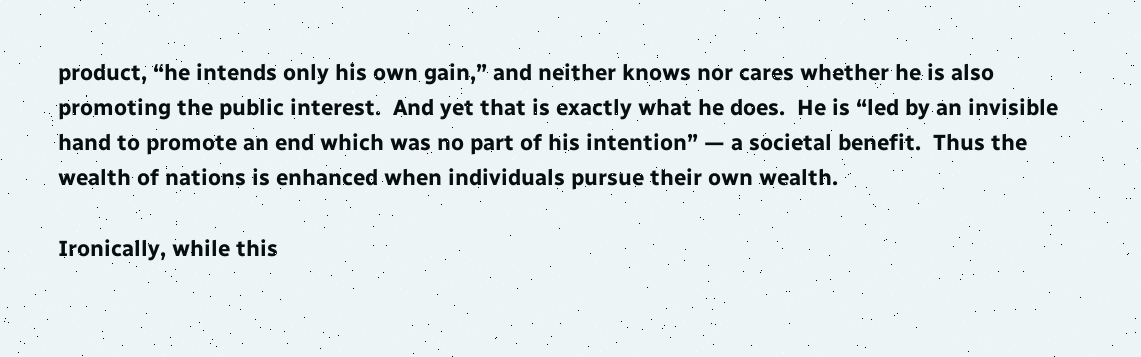product, “he intends only his own gain,” and neither knows nor cares whether he is also promoting the public interest.  And yet that is exactly what he does.  He is “led by an invisible hand to promote an end which was no part of his intention” — a societal benefit.  Thus the wealth of nations is enhanced when individuals pursue their own wealth.

Ironically, while this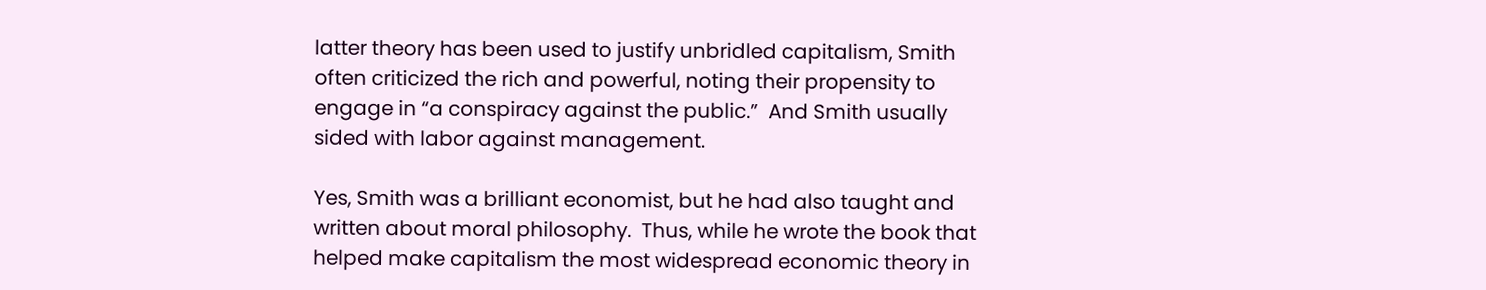latter theory has been used to justify unbridled capitalism, Smith often criticized the rich and powerful, noting their propensity to engage in “a conspiracy against the public.”  And Smith usually sided with labor against management.

Yes, Smith was a brilliant economist, but he had also taught and written about moral philosophy.  Thus, while he wrote the book that helped make capitalism the most widespread economic theory in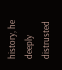history, he deeply distrusted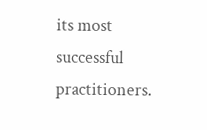its most successful practitioners.